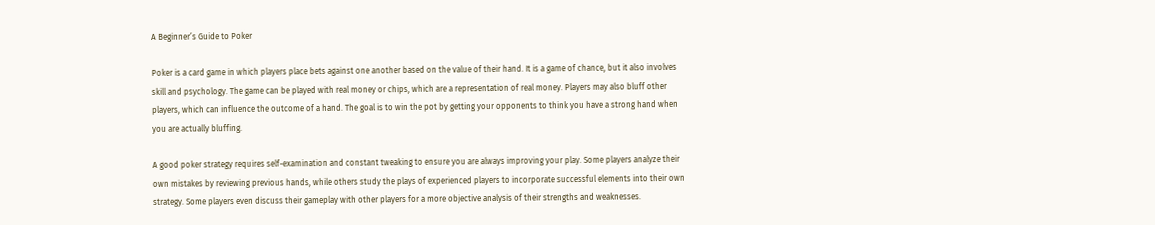A Beginner’s Guide to Poker

Poker is a card game in which players place bets against one another based on the value of their hand. It is a game of chance, but it also involves skill and psychology. The game can be played with real money or chips, which are a representation of real money. Players may also bluff other players, which can influence the outcome of a hand. The goal is to win the pot by getting your opponents to think you have a strong hand when you are actually bluffing.

A good poker strategy requires self-examination and constant tweaking to ensure you are always improving your play. Some players analyze their own mistakes by reviewing previous hands, while others study the plays of experienced players to incorporate successful elements into their own strategy. Some players even discuss their gameplay with other players for a more objective analysis of their strengths and weaknesses.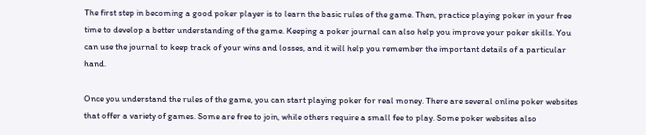The first step in becoming a good poker player is to learn the basic rules of the game. Then, practice playing poker in your free time to develop a better understanding of the game. Keeping a poker journal can also help you improve your poker skills. You can use the journal to keep track of your wins and losses, and it will help you remember the important details of a particular hand.

Once you understand the rules of the game, you can start playing poker for real money. There are several online poker websites that offer a variety of games. Some are free to join, while others require a small fee to play. Some poker websites also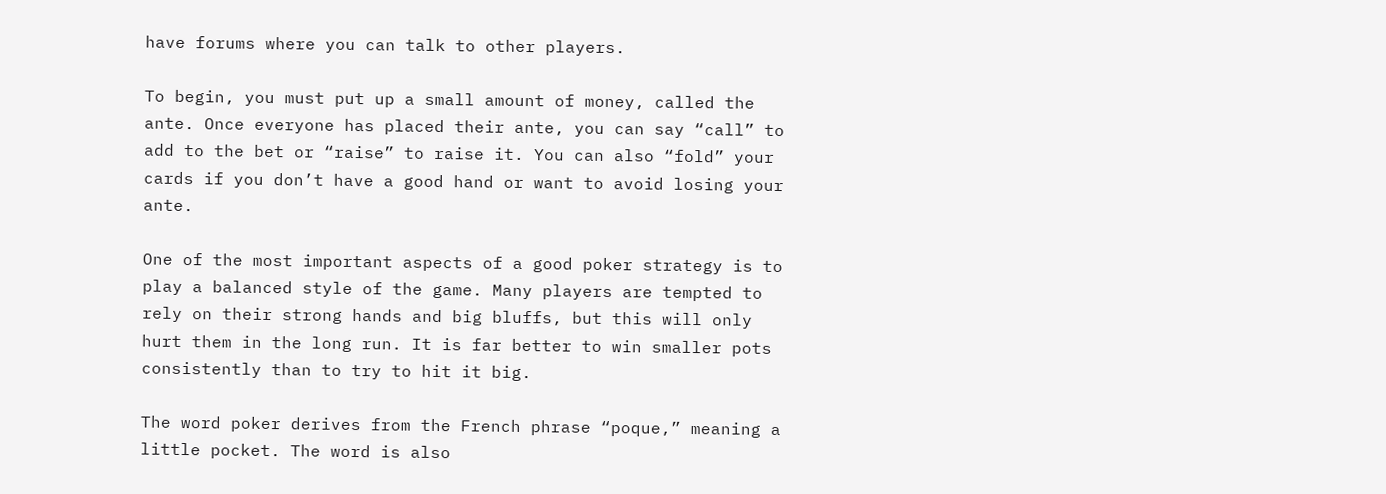have forums where you can talk to other players.

To begin, you must put up a small amount of money, called the ante. Once everyone has placed their ante, you can say “call” to add to the bet or “raise” to raise it. You can also “fold” your cards if you don’t have a good hand or want to avoid losing your ante.

One of the most important aspects of a good poker strategy is to play a balanced style of the game. Many players are tempted to rely on their strong hands and big bluffs, but this will only hurt them in the long run. It is far better to win smaller pots consistently than to try to hit it big.

The word poker derives from the French phrase “poque,” meaning a little pocket. The word is also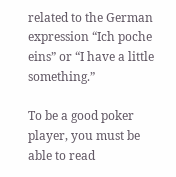related to the German expression “Ich poche eins” or “I have a little something.”

To be a good poker player, you must be able to read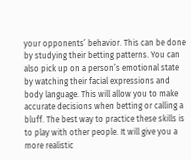your opponents’ behavior. This can be done by studying their betting patterns. You can also pick up on a person’s emotional state by watching their facial expressions and body language. This will allow you to make accurate decisions when betting or calling a bluff. The best way to practice these skills is to play with other people. It will give you a more realistic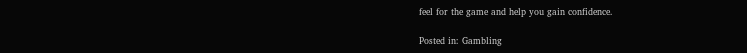feel for the game and help you gain confidence.

Posted in: Gambling